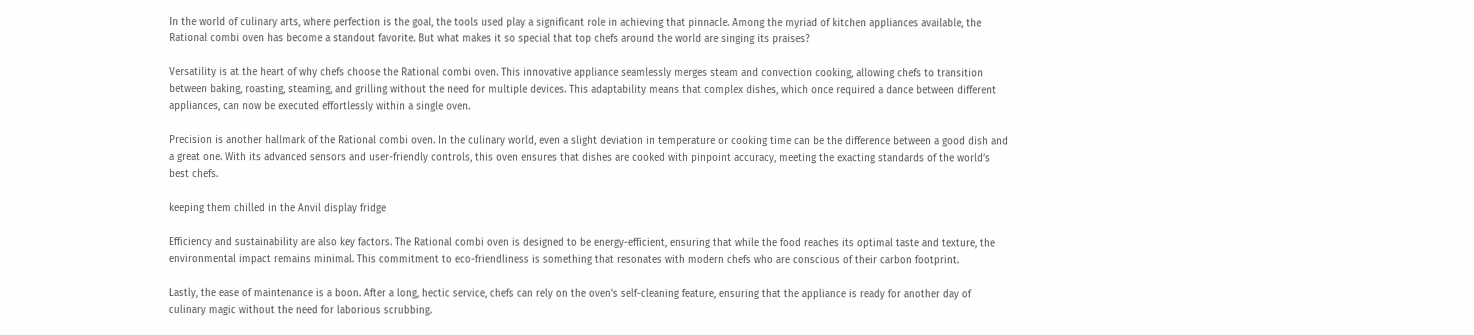In the world of culinary arts, where perfection is the goal, the tools used play a significant role in achieving that pinnacle. Among the myriad of kitchen appliances available, the Rational combi oven has become a standout favorite. But what makes it so special that top chefs around the world are singing its praises?

Versatility is at the heart of why chefs choose the Rational combi oven. This innovative appliance seamlessly merges steam and convection cooking, allowing chefs to transition between baking, roasting, steaming, and grilling without the need for multiple devices. This adaptability means that complex dishes, which once required a dance between different appliances, can now be executed effortlessly within a single oven.

Precision is another hallmark of the Rational combi oven. In the culinary world, even a slight deviation in temperature or cooking time can be the difference between a good dish and a great one. With its advanced sensors and user-friendly controls, this oven ensures that dishes are cooked with pinpoint accuracy, meeting the exacting standards of the world’s best chefs.

keeping them chilled in the Anvil display fridge

Efficiency and sustainability are also key factors. The Rational combi oven is designed to be energy-efficient, ensuring that while the food reaches its optimal taste and texture, the environmental impact remains minimal. This commitment to eco-friendliness is something that resonates with modern chefs who are conscious of their carbon footprint.

Lastly, the ease of maintenance is a boon. After a long, hectic service, chefs can rely on the oven’s self-cleaning feature, ensuring that the appliance is ready for another day of culinary magic without the need for laborious scrubbing.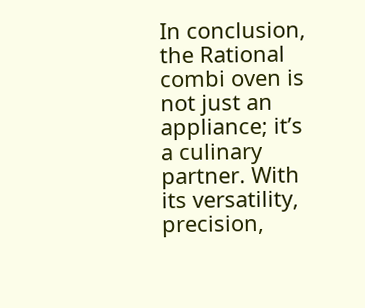In conclusion, the Rational combi oven is not just an appliance; it’s a culinary partner. With its versatility, precision,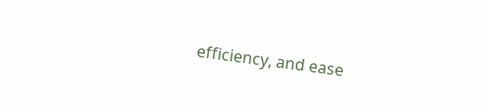efficiency, and ease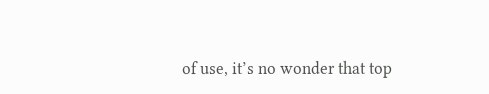of use, it’s no wonder that top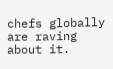chefs globally are raving about it.